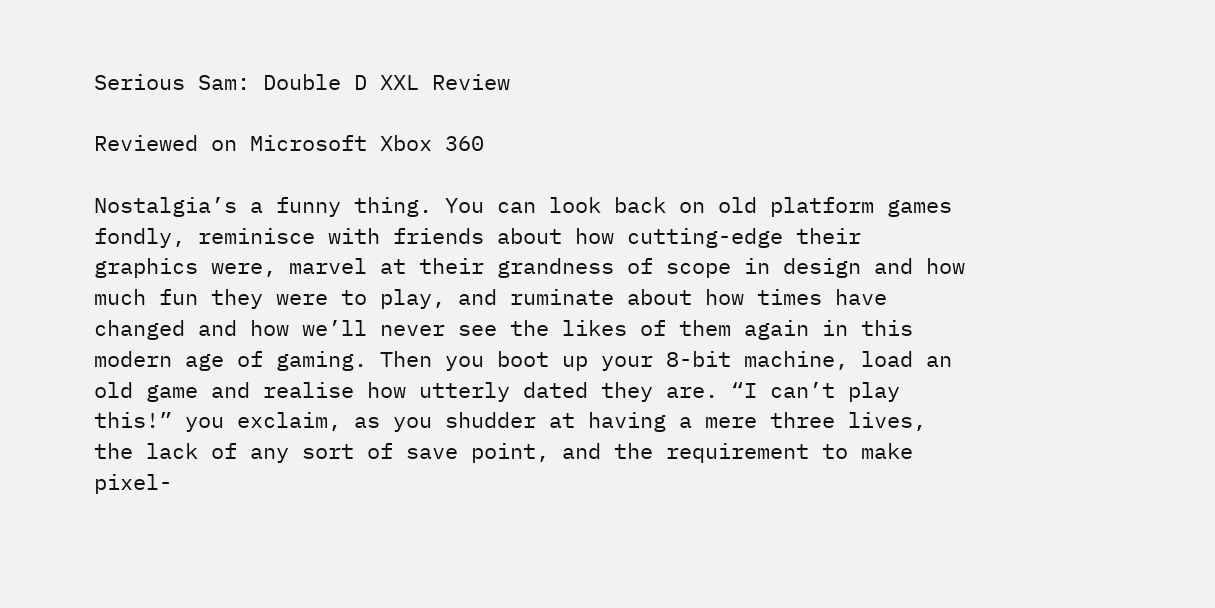Serious Sam: Double D XXL Review

Reviewed on Microsoft Xbox 360

Nostalgia’s a funny thing. You can look back on old platform games fondly, reminisce with friends about how cutting-edge their graphics were, marvel at their grandness of scope in design and how much fun they were to play, and ruminate about how times have changed and how we’ll never see the likes of them again in this modern age of gaming. Then you boot up your 8-bit machine, load an old game and realise how utterly dated they are. “I can’t play this!” you exclaim, as you shudder at having a mere three lives, the lack of any sort of save point, and the requirement to make pixel-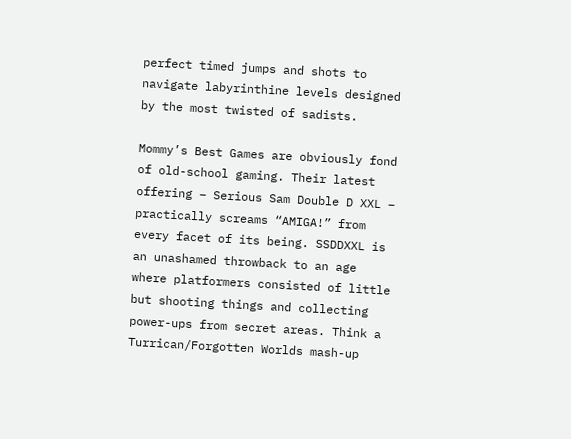perfect timed jumps and shots to navigate labyrinthine levels designed by the most twisted of sadists.

Mommy’s Best Games are obviously fond of old-school gaming. Their latest offering – Serious Sam Double D XXL – practically screams “AMIGA!” from every facet of its being. SSDDXXL is an unashamed throwback to an age where platformers consisted of little but shooting things and collecting power-ups from secret areas. Think a Turrican/Forgotten Worlds mash-up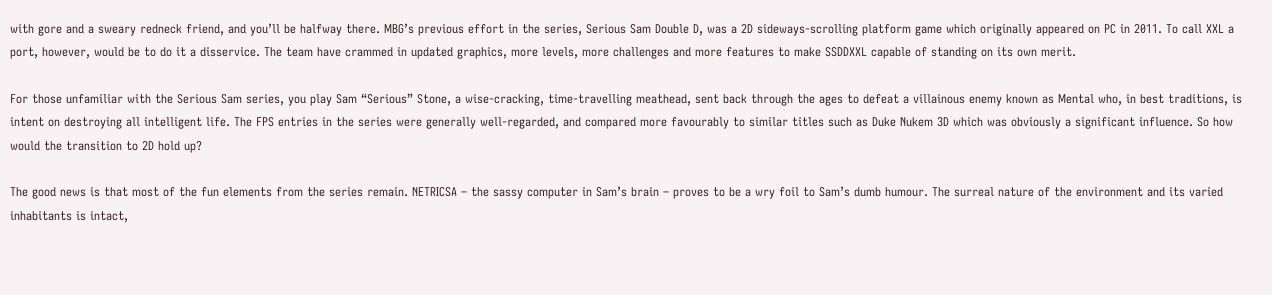with gore and a sweary redneck friend, and you’ll be halfway there. MBG’s previous effort in the series, Serious Sam Double D, was a 2D sideways-scrolling platform game which originally appeared on PC in 2011. To call XXL a port, however, would be to do it a disservice. The team have crammed in updated graphics, more levels, more challenges and more features to make SSDDXXL capable of standing on its own merit.

For those unfamiliar with the Serious Sam series, you play Sam “Serious” Stone, a wise-cracking, time-travelling meathead, sent back through the ages to defeat a villainous enemy known as Mental who, in best traditions, is intent on destroying all intelligent life. The FPS entries in the series were generally well-regarded, and compared more favourably to similar titles such as Duke Nukem 3D which was obviously a significant influence. So how would the transition to 2D hold up?

The good news is that most of the fun elements from the series remain. NETRICSA – the sassy computer in Sam’s brain – proves to be a wry foil to Sam’s dumb humour. The surreal nature of the environment and its varied inhabitants is intact,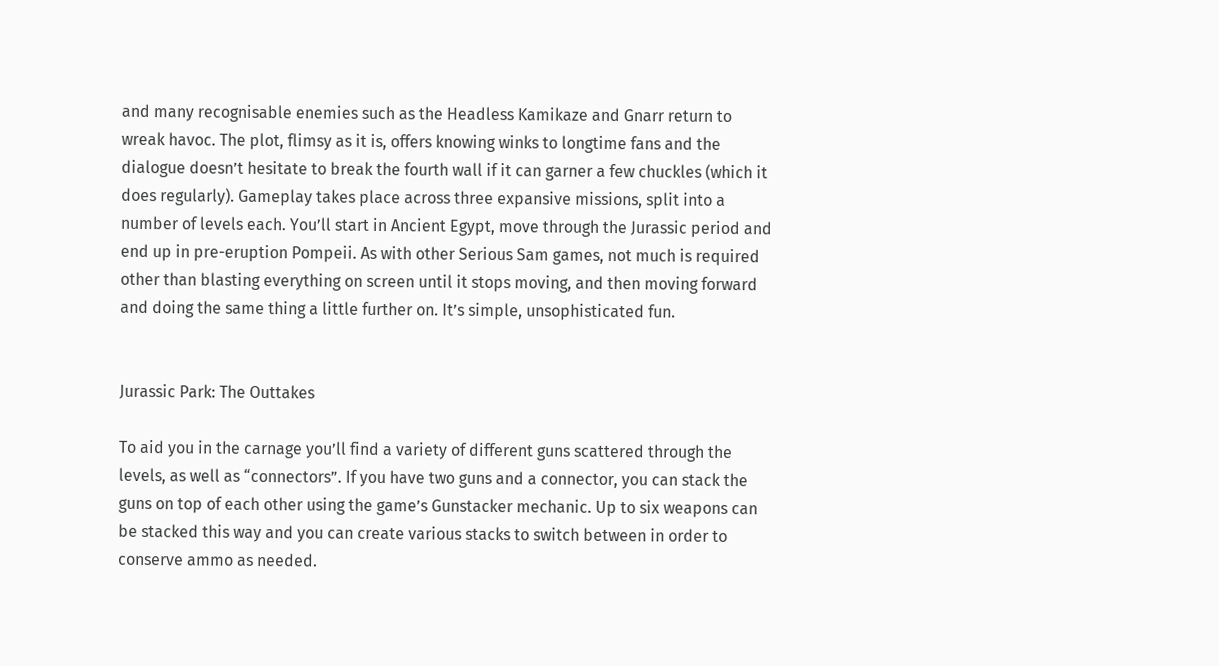and many recognisable enemies such as the Headless Kamikaze and Gnarr return to wreak havoc. The plot, flimsy as it is, offers knowing winks to longtime fans and the dialogue doesn’t hesitate to break the fourth wall if it can garner a few chuckles (which it does regularly). Gameplay takes place across three expansive missions, split into a number of levels each. You’ll start in Ancient Egypt, move through the Jurassic period and end up in pre-eruption Pompeii. As with other Serious Sam games, not much is required other than blasting everything on screen until it stops moving, and then moving forward and doing the same thing a little further on. It’s simple, unsophisticated fun.


Jurassic Park: The Outtakes

To aid you in the carnage you’ll find a variety of different guns scattered through the levels, as well as “connectors”. If you have two guns and a connector, you can stack the guns on top of each other using the game’s Gunstacker mechanic. Up to six weapons can be stacked this way and you can create various stacks to switch between in order to conserve ammo as needed.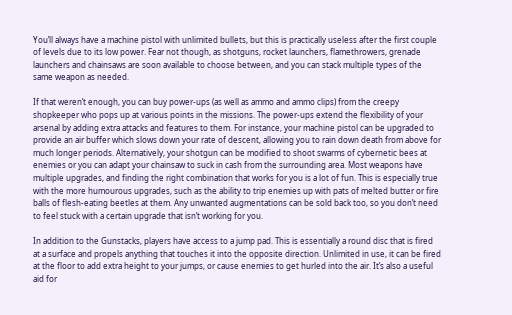You’ll always have a machine pistol with unlimited bullets, but this is practically useless after the first couple of levels due to its low power. Fear not though, as shotguns, rocket launchers, flamethrowers, grenade launchers and chainsaws are soon available to choose between, and you can stack multiple types of the same weapon as needed.

If that weren’t enough, you can buy power-ups (as well as ammo and ammo clips) from the creepy shopkeeper who pops up at various points in the missions. The power-ups extend the flexibility of your arsenal by adding extra attacks and features to them. For instance, your machine pistol can be upgraded to provide an air buffer which slows down your rate of descent, allowing you to rain down death from above for much longer periods. Alternatively, your shotgun can be modified to shoot swarms of cybernetic bees at enemies or you can adapt your chainsaw to suck in cash from the surrounding area. Most weapons have multiple upgrades, and finding the right combination that works for you is a lot of fun. This is especially true with the more humourous upgrades, such as the ability to trip enemies up with pats of melted butter or fire balls of flesh-eating beetles at them. Any unwanted augmentations can be sold back too, so you don’t need to feel stuck with a certain upgrade that isn’t working for you.

In addition to the Gunstacks, players have access to a jump pad. This is essentially a round disc that is fired at a surface and propels anything that touches it into the opposite direction. Unlimited in use, it can be fired at the floor to add extra height to your jumps, or cause enemies to get hurled into the air. It’s also a useful aid for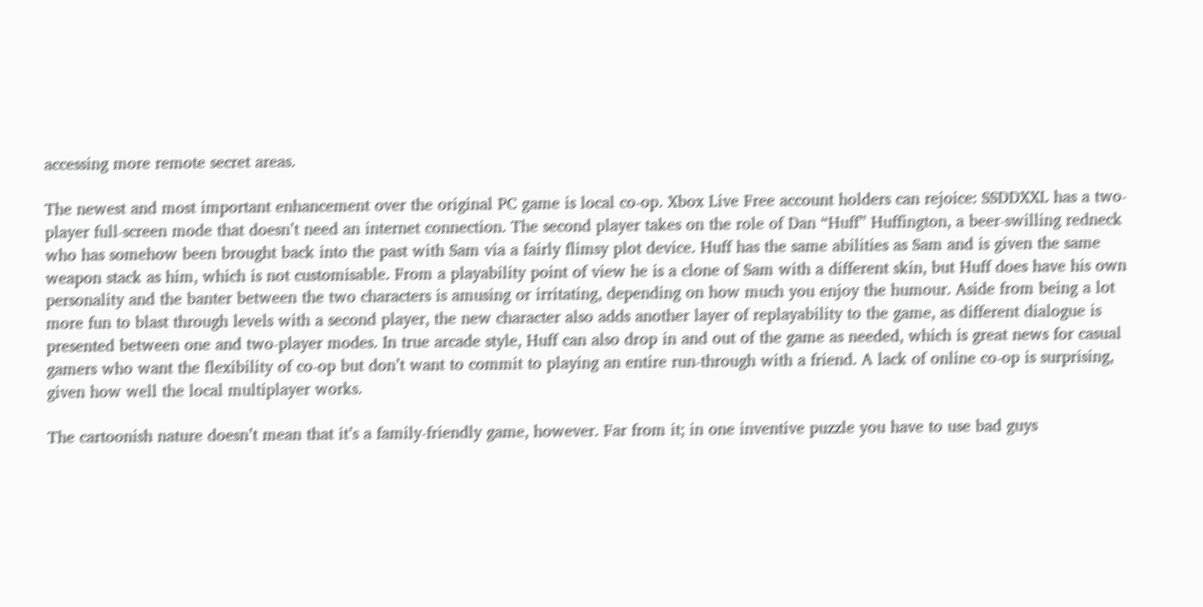accessing more remote secret areas.

The newest and most important enhancement over the original PC game is local co-op. Xbox Live Free account holders can rejoice: SSDDXXL has a two-player full-screen mode that doesn’t need an internet connection. The second player takes on the role of Dan “Huff” Huffington, a beer-swilling redneck who has somehow been brought back into the past with Sam via a fairly flimsy plot device. Huff has the same abilities as Sam and is given the same weapon stack as him, which is not customisable. From a playability point of view he is a clone of Sam with a different skin, but Huff does have his own personality and the banter between the two characters is amusing or irritating, depending on how much you enjoy the humour. Aside from being a lot more fun to blast through levels with a second player, the new character also adds another layer of replayability to the game, as different dialogue is presented between one and two-player modes. In true arcade style, Huff can also drop in and out of the game as needed, which is great news for casual gamers who want the flexibility of co-op but don’t want to commit to playing an entire run-through with a friend. A lack of online co-op is surprising, given how well the local multiplayer works.

The cartoonish nature doesn’t mean that it’s a family-friendly game, however. Far from it; in one inventive puzzle you have to use bad guys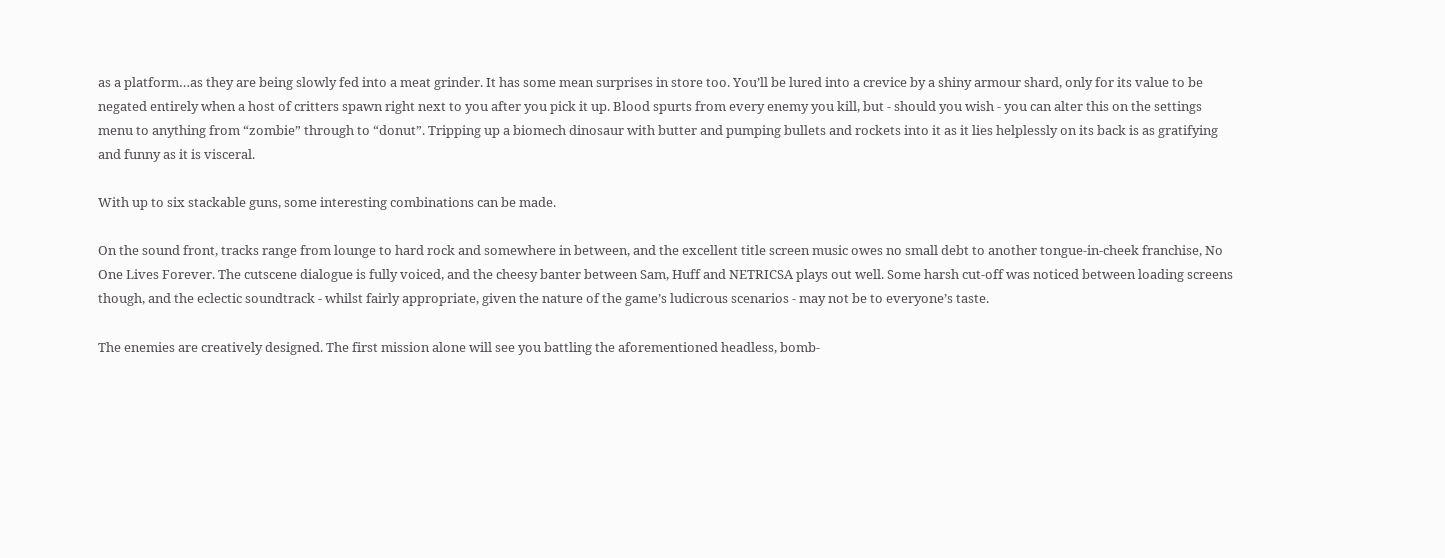as a platform…as they are being slowly fed into a meat grinder. It has some mean surprises in store too. You’ll be lured into a crevice by a shiny armour shard, only for its value to be negated entirely when a host of critters spawn right next to you after you pick it up. Blood spurts from every enemy you kill, but - should you wish - you can alter this on the settings menu to anything from “zombie” through to “donut”. Tripping up a biomech dinosaur with butter and pumping bullets and rockets into it as it lies helplessly on its back is as gratifying and funny as it is visceral.

With up to six stackable guns, some interesting combinations can be made.

On the sound front, tracks range from lounge to hard rock and somewhere in between, and the excellent title screen music owes no small debt to another tongue-in-cheek franchise, No One Lives Forever. The cutscene dialogue is fully voiced, and the cheesy banter between Sam, Huff and NETRICSA plays out well. Some harsh cut-off was noticed between loading screens though, and the eclectic soundtrack - whilst fairly appropriate, given the nature of the game’s ludicrous scenarios - may not be to everyone’s taste.

The enemies are creatively designed. The first mission alone will see you battling the aforementioned headless, bomb-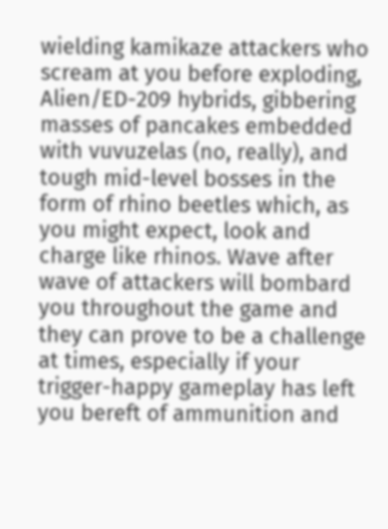wielding kamikaze attackers who scream at you before exploding, Alien/ED-209 hybrids, gibbering masses of pancakes embedded with vuvuzelas (no, really), and tough mid-level bosses in the form of rhino beetles which, as you might expect, look and charge like rhinos. Wave after wave of attackers will bombard you throughout the game and they can prove to be a challenge at times, especially if your trigger-happy gameplay has left you bereft of ammunition and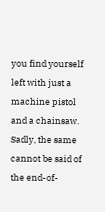you find yourself left with just a machine pistol and a chainsaw. Sadly, the same cannot be said of the end-of-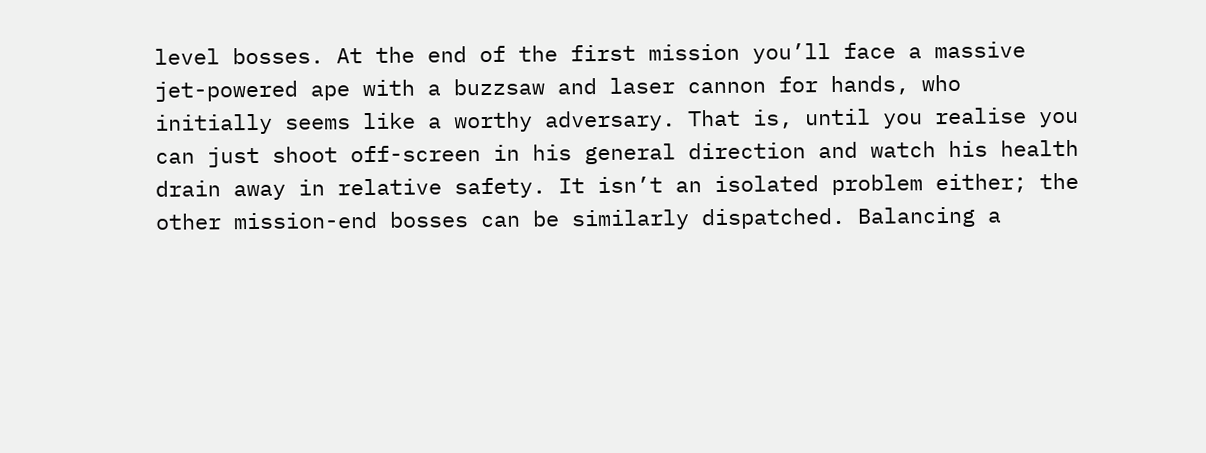level bosses. At the end of the first mission you’ll face a massive jet-powered ape with a buzzsaw and laser cannon for hands, who initially seems like a worthy adversary. That is, until you realise you can just shoot off-screen in his general direction and watch his health drain away in relative safety. It isn’t an isolated problem either; the other mission-end bosses can be similarly dispatched. Balancing a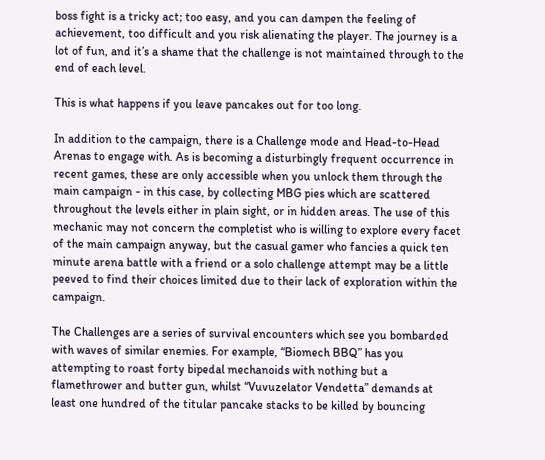boss fight is a tricky act; too easy, and you can dampen the feeling of achievement, too difficult and you risk alienating the player. The journey is a lot of fun, and it’s a shame that the challenge is not maintained through to the end of each level.

This is what happens if you leave pancakes out for too long.

In addition to the campaign, there is a Challenge mode and Head-to-Head Arenas to engage with. As is becoming a disturbingly frequent occurrence in recent games, these are only accessible when you unlock them through the main campaign - in this case, by collecting MBG pies which are scattered throughout the levels either in plain sight, or in hidden areas. The use of this mechanic may not concern the completist who is willing to explore every facet of the main campaign anyway, but the casual gamer who fancies a quick ten minute arena battle with a friend or a solo challenge attempt may be a little peeved to find their choices limited due to their lack of exploration within the campaign.

The Challenges are a series of survival encounters which see you bombarded with waves of similar enemies. For example, “Biomech BBQ” has you attempting to roast forty bipedal mechanoids with nothing but a flamethrower and butter gun, whilst “Vuvuzelator Vendetta” demands at least one hundred of the titular pancake stacks to be killed by bouncing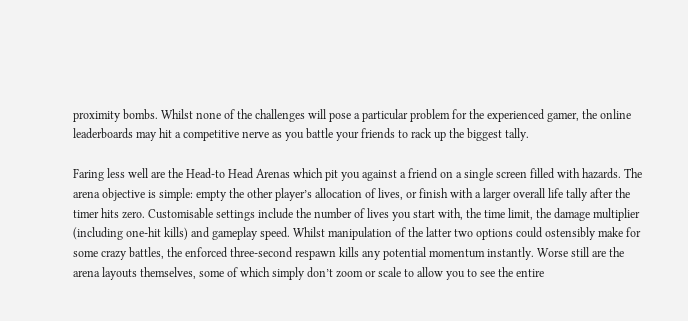proximity bombs. Whilst none of the challenges will pose a particular problem for the experienced gamer, the online leaderboards may hit a competitive nerve as you battle your friends to rack up the biggest tally.

Faring less well are the Head-to Head Arenas which pit you against a friend on a single screen filled with hazards. The arena objective is simple: empty the other player’s allocation of lives, or finish with a larger overall life tally after the timer hits zero. Customisable settings include the number of lives you start with, the time limit, the damage multiplier (including one-hit kills) and gameplay speed. Whilst manipulation of the latter two options could ostensibly make for some crazy battles, the enforced three-second respawn kills any potential momentum instantly. Worse still are the arena layouts themselves, some of which simply don’t zoom or scale to allow you to see the entire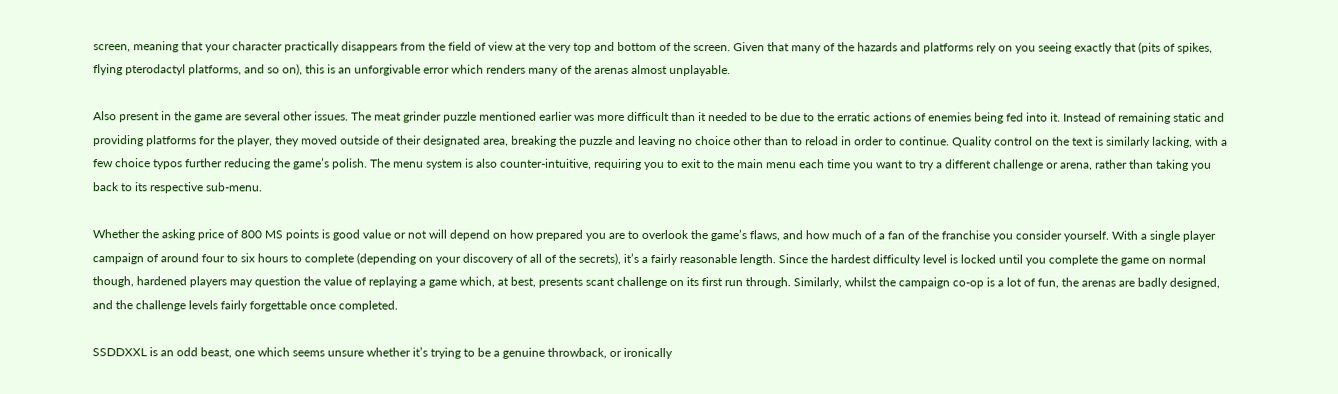screen, meaning that your character practically disappears from the field of view at the very top and bottom of the screen. Given that many of the hazards and platforms rely on you seeing exactly that (pits of spikes, flying pterodactyl platforms, and so on), this is an unforgivable error which renders many of the arenas almost unplayable.

Also present in the game are several other issues. The meat grinder puzzle mentioned earlier was more difficult than it needed to be due to the erratic actions of enemies being fed into it. Instead of remaining static and providing platforms for the player, they moved outside of their designated area, breaking the puzzle and leaving no choice other than to reload in order to continue. Quality control on the text is similarly lacking, with a few choice typos further reducing the game’s polish. The menu system is also counter-intuitive, requiring you to exit to the main menu each time you want to try a different challenge or arena, rather than taking you back to its respective sub-menu.

Whether the asking price of 800 MS points is good value or not will depend on how prepared you are to overlook the game’s flaws, and how much of a fan of the franchise you consider yourself. With a single player campaign of around four to six hours to complete (depending on your discovery of all of the secrets), it’s a fairly reasonable length. Since the hardest difficulty level is locked until you complete the game on normal though, hardened players may question the value of replaying a game which, at best, presents scant challenge on its first run through. Similarly, whilst the campaign co-op is a lot of fun, the arenas are badly designed, and the challenge levels fairly forgettable once completed.

SSDDXXL is an odd beast, one which seems unsure whether it’s trying to be a genuine throwback, or ironically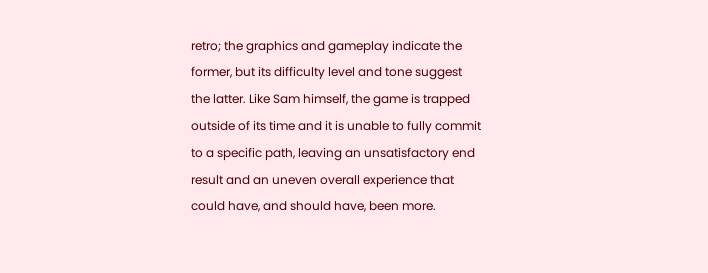retro; the graphics and gameplay indicate the former, but its difficulty level and tone suggest the latter. Like Sam himself, the game is trapped outside of its time and it is unable to fully commit to a specific path, leaving an unsatisfactory end result and an uneven overall experience that could have, and should have, been more.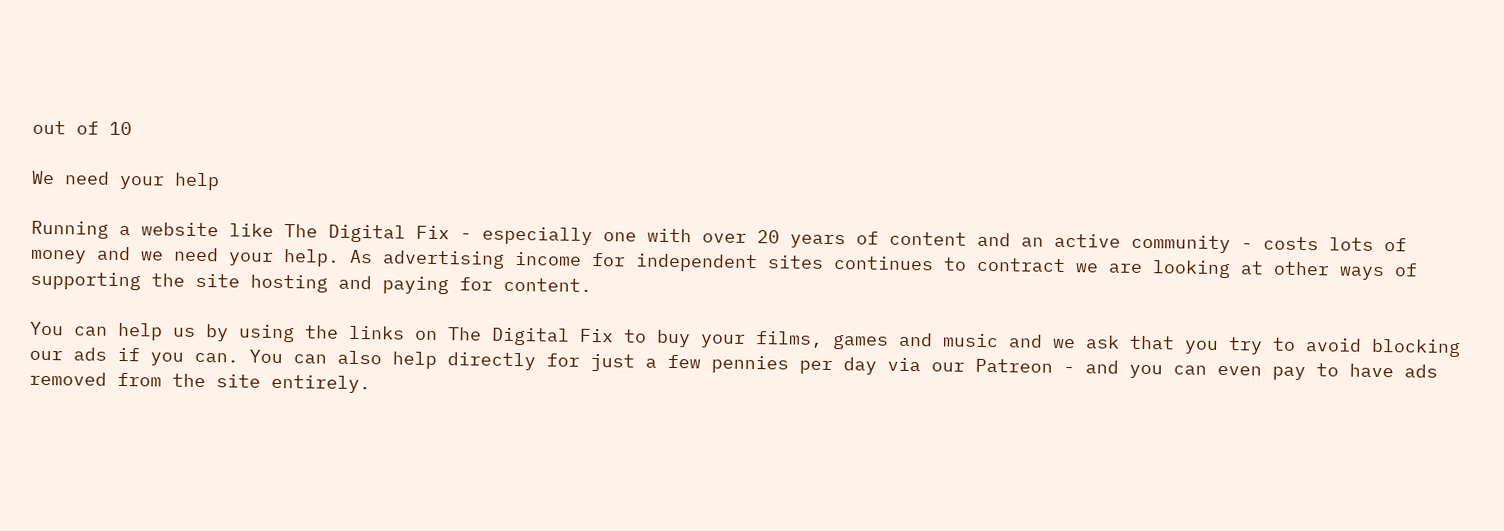out of 10

We need your help

Running a website like The Digital Fix - especially one with over 20 years of content and an active community - costs lots of money and we need your help. As advertising income for independent sites continues to contract we are looking at other ways of supporting the site hosting and paying for content.

You can help us by using the links on The Digital Fix to buy your films, games and music and we ask that you try to avoid blocking our ads if you can. You can also help directly for just a few pennies per day via our Patreon - and you can even pay to have ads removed from the site entirely.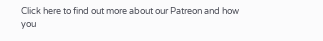Click here to find out more about our Patreon and how you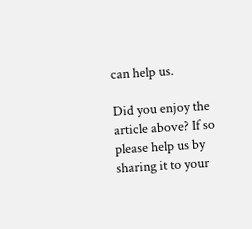can help us.

Did you enjoy the article above? If so please help us by sharing it to your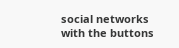social networks with the buttons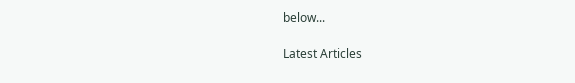below...

Latest Articles